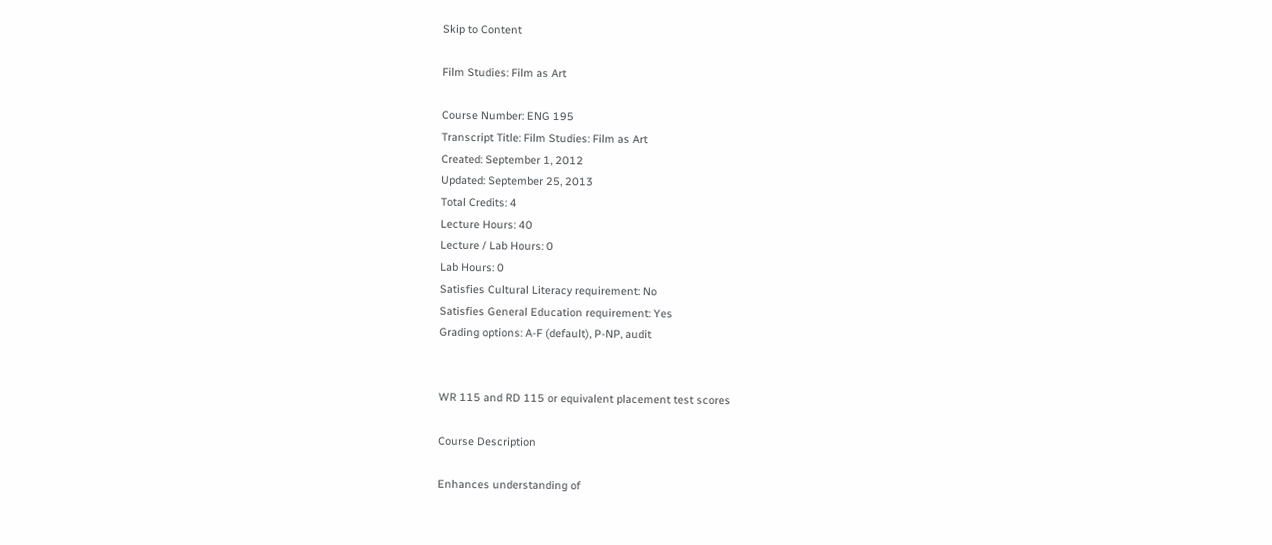Skip to Content

Film Studies: Film as Art

Course Number: ENG 195
Transcript Title: Film Studies: Film as Art
Created: September 1, 2012
Updated: September 25, 2013
Total Credits: 4
Lecture Hours: 40
Lecture / Lab Hours: 0
Lab Hours: 0
Satisfies Cultural Literacy requirement: No
Satisfies General Education requirement: Yes
Grading options: A-F (default), P-NP, audit


WR 115 and RD 115 or equivalent placement test scores

Course Description

Enhances understanding of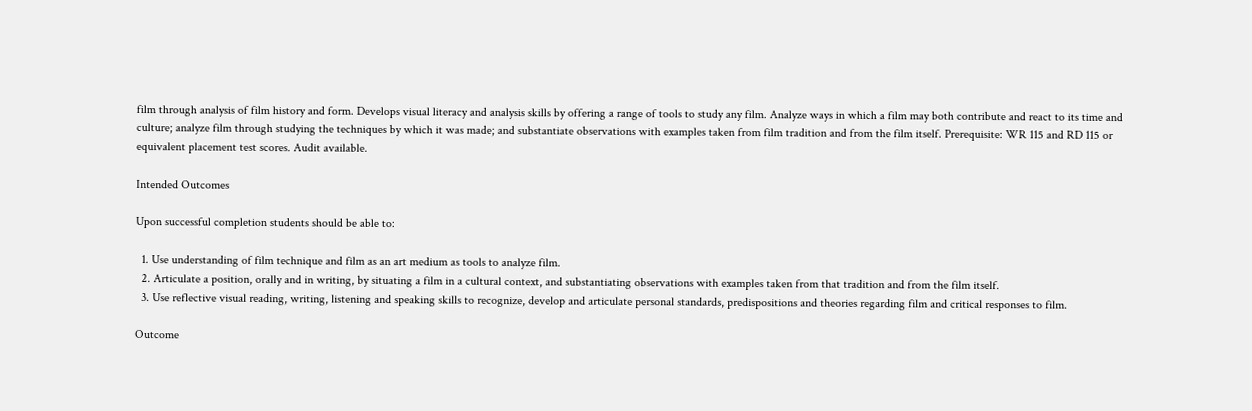film through analysis of film history and form. Develops visual literacy and analysis skills by offering a range of tools to study any film. Analyze ways in which a film may both contribute and react to its time and culture; analyze film through studying the techniques by which it was made; and substantiate observations with examples taken from film tradition and from the film itself. Prerequisite: WR 115 and RD 115 or equivalent placement test scores. Audit available.

Intended Outcomes

Upon successful completion students should be able to:

  1. Use understanding of film technique and film as an art medium as tools to analyze film.
  2. Articulate a position, orally and in writing, by situating a film in a cultural context, and substantiating observations with examples taken from that tradition and from the film itself.
  3. Use reflective visual reading, writing, listening and speaking skills to recognize, develop and articulate personal standards, predispositions and theories regarding film and critical responses to film.

Outcome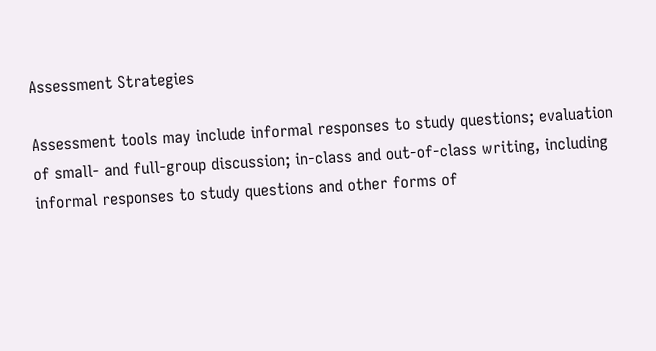Assessment Strategies

Assessment tools may include informal responses to study questions; evaluation of small- and full-group discussion; in-class and out-of-class writing, including informal responses to study questions and other forms of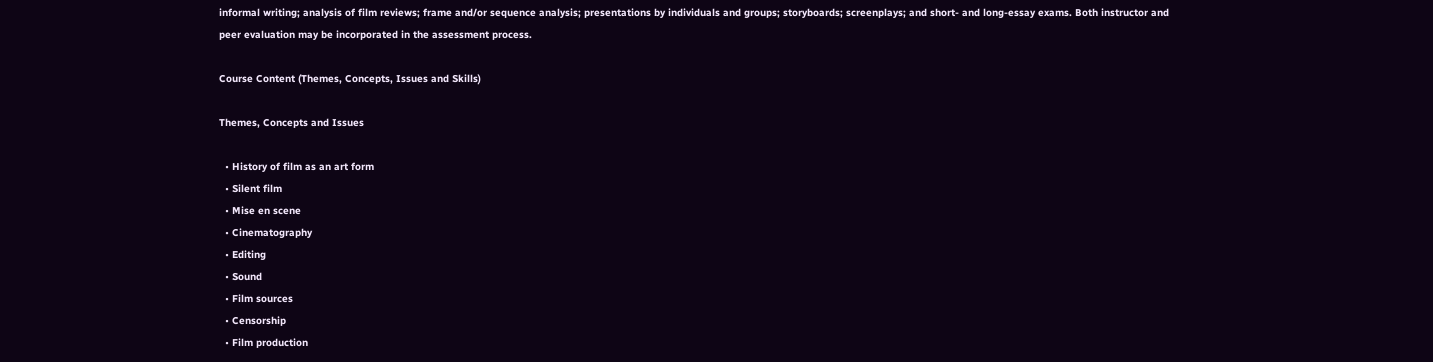informal writing; analysis of film reviews; frame and/or sequence analysis; presentations by individuals and groups; storyboards; screenplays; and short- and long-essay exams. Both instructor and peer evaluation may be incorporated in the assessment process.

Course Content (Themes, Concepts, Issues and Skills)

Themes, Concepts and Issues

  • History of film as an art form
  • Silent film
  • Mise en scene
  • Cinematography
  • Editing
  • Sound
  • Film sources
  • Censorship
  • Film production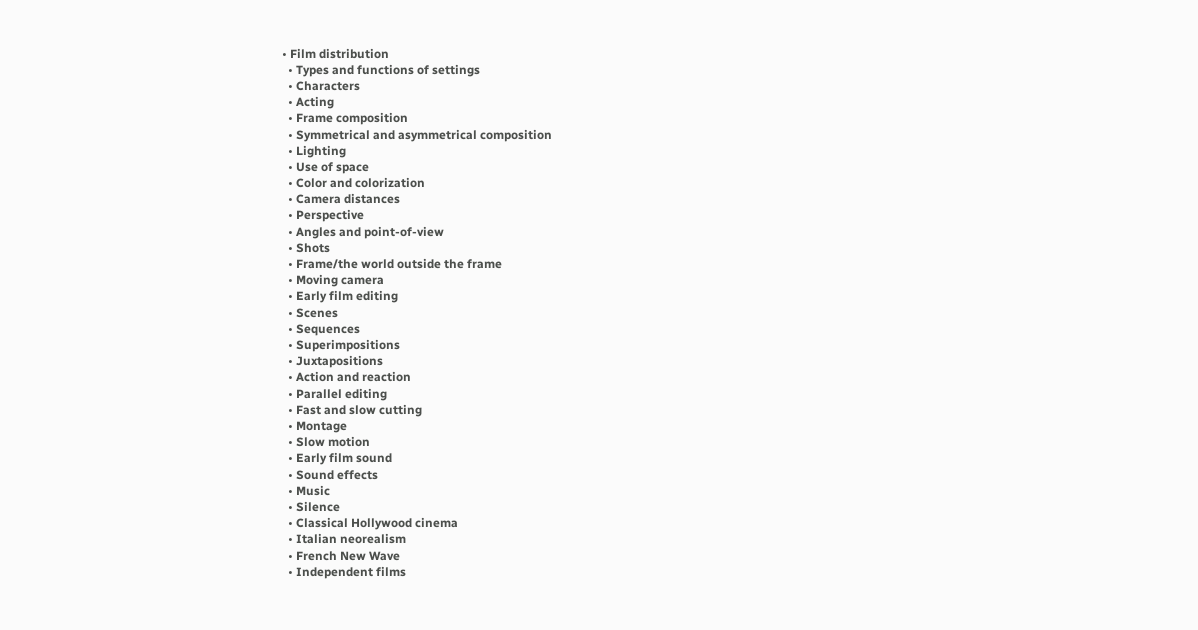• Film distribution
  • Types and functions of settings
  • Characters
  • Acting
  • Frame composition
  • Symmetrical and asymmetrical composition
  • Lighting
  • Use of space
  • Color and colorization
  • Camera distances
  • Perspective
  • Angles and point-of-view
  • Shots
  • Frame/the world outside the frame
  • Moving camera
  • Early film editing
  • Scenes
  • Sequences
  • Superimpositions
  • Juxtapositions
  • Action and reaction
  • Parallel editing
  • Fast and slow cutting
  • Montage
  • Slow motion
  • Early film sound
  • Sound effects
  • Music
  • Silence
  • Classical Hollywood cinema
  • Italian neorealism
  • French New Wave
  • Independent films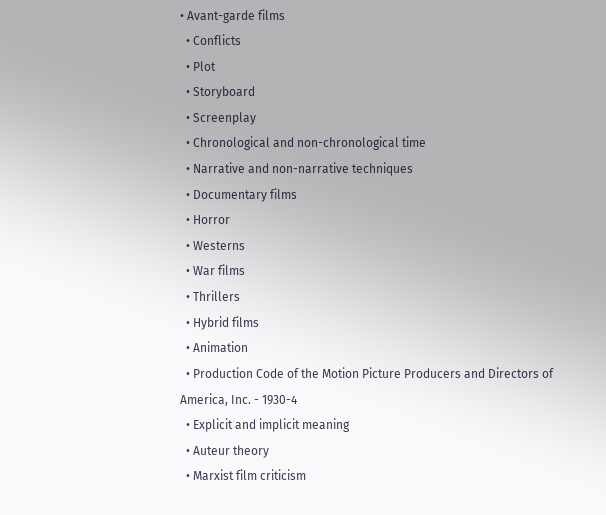• Avant-garde films
  • Conflicts
  • Plot
  • Storyboard
  • Screenplay
  • Chronological and non-chronological time
  • Narrative and non-narrative techniques
  • Documentary films
  • Horror
  • Westerns
  • War films
  • Thrillers
  • Hybrid films
  • Animation
  • Production Code of the Motion Picture Producers and Directors of America, Inc. - 1930-4
  • Explicit and implicit meaning
  • Auteur theory
  • Marxist film criticism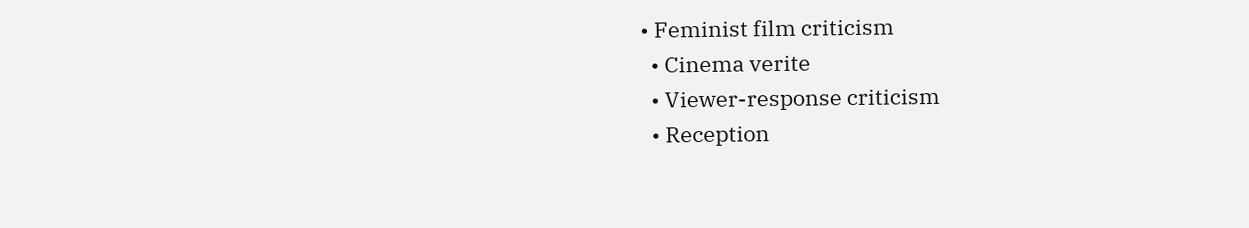• Feminist film criticism
  • Cinema verite
  • Viewer-response criticism
  • Reception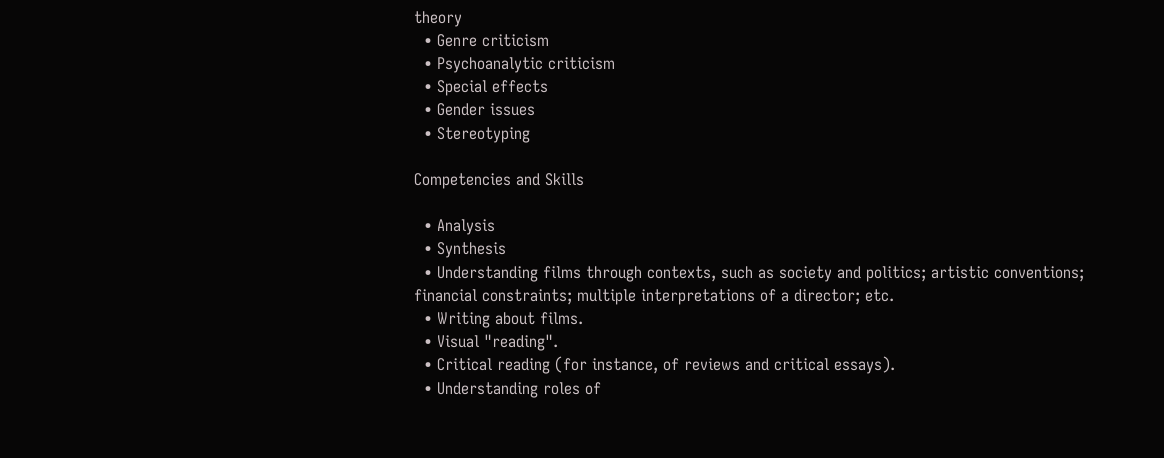theory
  • Genre criticism
  • Psychoanalytic criticism
  • Special effects
  • Gender issues
  • Stereotyping

Competencies and Skills

  • Analysis
  • Synthesis
  • Understanding films through contexts, such as society and politics; artistic conventions; financial constraints; multiple interpretations of a director; etc.
  • Writing about films.
  • Visual "reading".
  • Critical reading (for instance, of reviews and critical essays).
  • Understanding roles of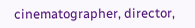cinematographer, director,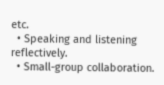etc.
  • Speaking and listening reflectively.
  • Small-group collaboration.